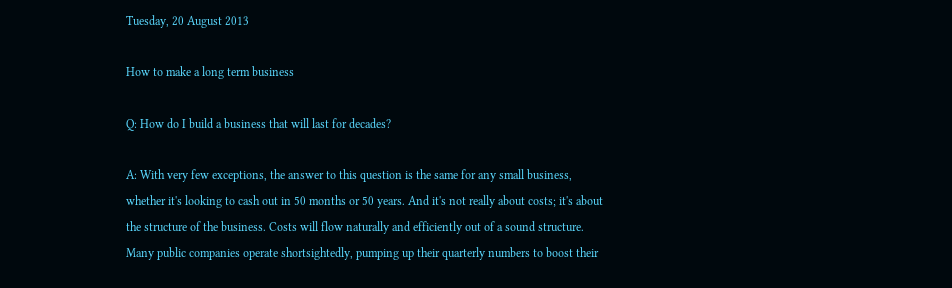Tuesday, 20 August 2013

How to make a long term business

Q: How do I build a business that will last for decades?

A: With very few exceptions, the answer to this question is the same for any small business, whether it's looking to cash out in 50 months or 50 years. And it's not really about costs; it's about the structure of the business. Costs will flow naturally and efficiently out of a sound structure.
Many public companies operate shortsightedly, pumping up their quarterly numbers to boost their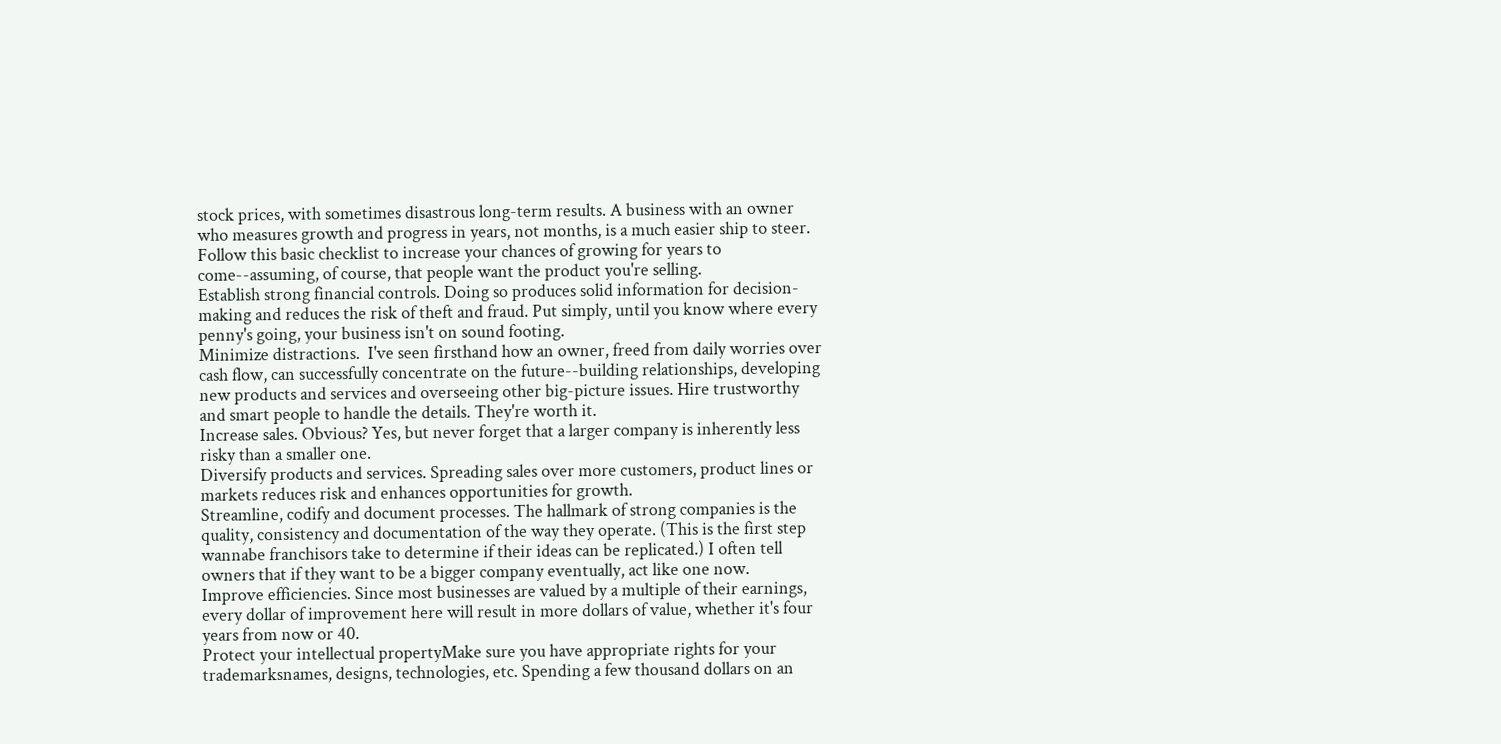stock prices, with sometimes disastrous long-term results. A business with an owner who measures growth and progress in years, not months, is a much easier ship to steer.
Follow this basic checklist to increase your chances of growing for years to come--assuming, of course, that people want the product you're selling.
Establish strong financial controls. Doing so produces solid information for decision-making and reduces the risk of theft and fraud. Put simply, until you know where every penny's going, your business isn't on sound footing.
Minimize distractions.  I've seen firsthand how an owner, freed from daily worries over cash flow, can successfully concentrate on the future--building relationships, developing new products and services and overseeing other big-picture issues. Hire trustworthy and smart people to handle the details. They're worth it.
Increase sales. Obvious? Yes, but never forget that a larger company is inherently less risky than a smaller one.
Diversify products and services. Spreading sales over more customers, product lines or markets reduces risk and enhances opportunities for growth.
Streamline, codify and document processes. The hallmark of strong companies is the quality, consistency and documentation of the way they operate. (This is the first step wannabe franchisors take to determine if their ideas can be replicated.) I often tell owners that if they want to be a bigger company eventually, act like one now.
Improve efficiencies. Since most businesses are valued by a multiple of their earnings, every dollar of improvement here will result in more dollars of value, whether it's four years from now or 40.
Protect your intellectual propertyMake sure you have appropriate rights for your trademarksnames, designs, technologies, etc. Spending a few thousand dollars on an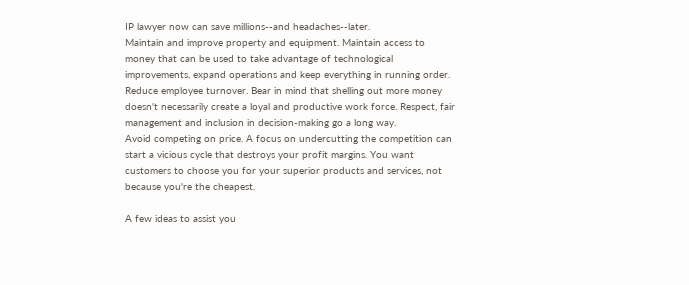IP lawyer now can save millions--and headaches--later.
Maintain and improve property and equipment. Maintain access to money that can be used to take advantage of technological improvements, expand operations and keep everything in running order.
Reduce employee turnover. Bear in mind that shelling out more money doesn't necessarily create a loyal and productive work force. Respect, fair management and inclusion in decision-making go a long way.
Avoid competing on price. A focus on undercutting the competition can start a vicious cycle that destroys your profit margins. You want customers to choose you for your superior products and services, not because you're the cheapest.

A few ideas to assist you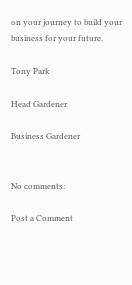on your journey to build your business for your future.

Tony Park

Head Gardener

Business Gardener


No comments:

Post a Comment